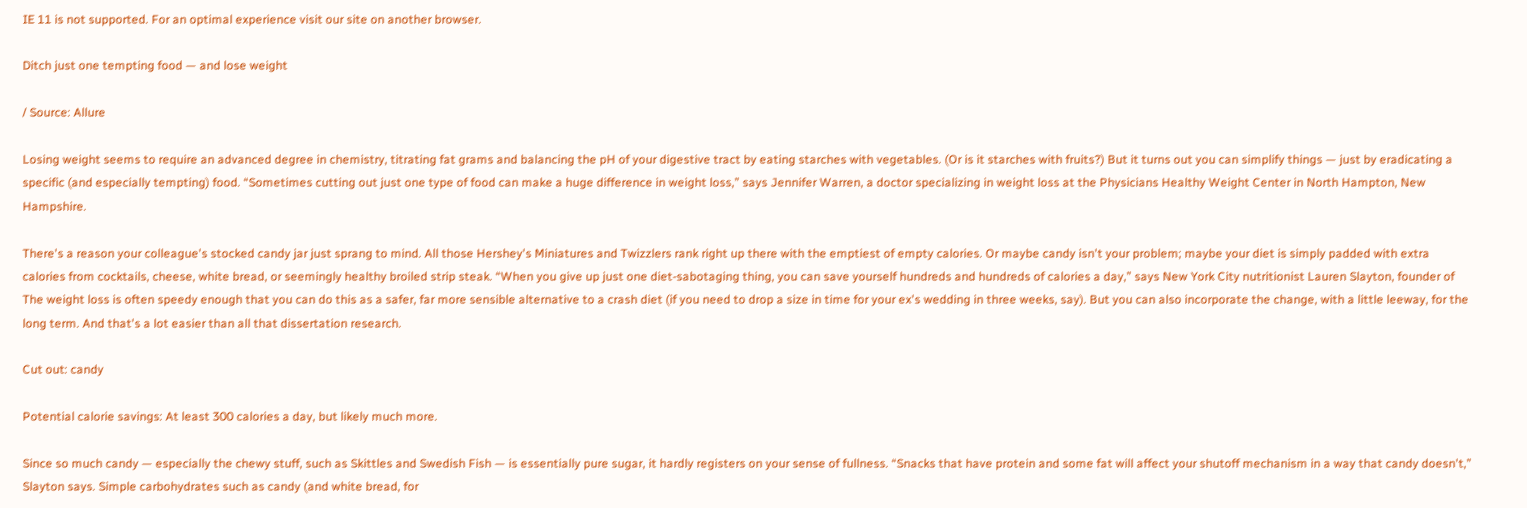IE 11 is not supported. For an optimal experience visit our site on another browser.

Ditch just one tempting food — and lose weight

/ Source: Allure

Losing weight seems to require an advanced degree in chemistry, titrating fat grams and balancing the pH of your digestive tract by eating starches with vegetables. (Or is it starches with fruits?) But it turns out you can simplify things — just by eradicating a specific (and especially tempting) food. “Sometimes cutting out just one type of food can make a huge difference in weight loss,” says Jennifer Warren, a doctor specializing in weight loss at the Physicians Healthy Weight Center in North Hampton, New Hampshire.

There's a reason your colleague's stocked candy jar just sprang to mind. All those Hershey's Miniatures and Twizzlers rank right up there with the emptiest of empty calories. Or maybe candy isn't your problem; maybe your diet is simply padded with extra calories from cocktails, cheese, white bread, or seemingly healthy broiled strip steak. “When you give up just one diet-sabotaging thing, you can save yourself hundreds and hundreds of calories a day,” says New York City nutritionist Lauren Slayton, founder of The weight loss is often speedy enough that you can do this as a safer, far more sensible alternative to a crash diet (if you need to drop a size in time for your ex's wedding in three weeks, say). But you can also incorporate the change, with a little leeway, for the long term. And that's a lot easier than all that dissertation research.

Cut out: candy

Potential calorie savings: At least 300 calories a day, but likely much more.

Since so much candy — especially the chewy stuff, such as Skittles and Swedish Fish — is essentially pure sugar, it hardly registers on your sense of fullness. “Snacks that have protein and some fat will affect your shutoff mechanism in a way that candy doesn't,” Slayton says. Simple carbohydrates such as candy (and white bread, for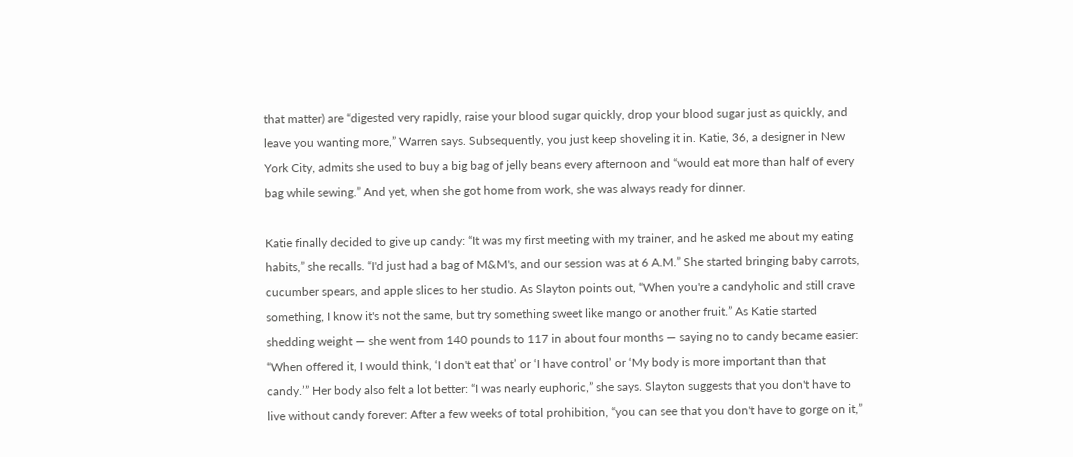that matter) are “digested very rapidly, raise your blood sugar quickly, drop your blood sugar just as quickly, and leave you wanting more,” Warren says. Subsequently, you just keep shoveling it in. Katie, 36, a designer in New York City, admits she used to buy a big bag of jelly beans every afternoon and “would eat more than half of every bag while sewing.” And yet, when she got home from work, she was always ready for dinner.

Katie finally decided to give up candy: “It was my first meeting with my trainer, and he asked me about my eating habits,” she recalls. “I'd just had a bag of M&M's, and our session was at 6 A.M.” She started bringing baby carrots, cucumber spears, and apple slices to her studio. As Slayton points out, “When you're a candyholic and still crave something, I know it's not the same, but try something sweet like mango or another fruit.” As Katie started shedding weight — she went from 140 pounds to 117 in about four months — saying no to candy became easier: “When offered it, I would think, ‘I don't eat that’ or ‘I have control’ or ‘My body is more important than that candy.’” Her body also felt a lot better: “I was nearly euphoric,” she says. Slayton suggests that you don't have to live without candy forever: After a few weeks of total prohibition, “you can see that you don't have to gorge on it,”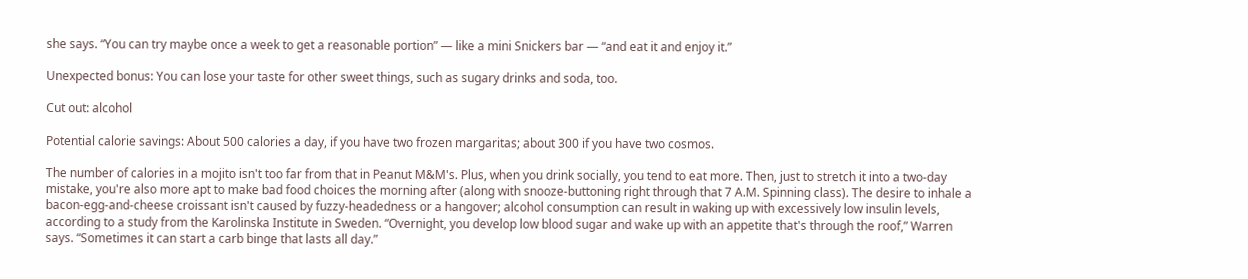she says. “You can try maybe once a week to get a reasonable portion” — like a mini Snickers bar — “and eat it and enjoy it.”

Unexpected bonus: You can lose your taste for other sweet things, such as sugary drinks and soda, too.

Cut out: alcohol

Potential calorie savings: About 500 calories a day, if you have two frozen margaritas; about 300 if you have two cosmos.

The number of calories in a mojito isn't too far from that in Peanut M&M's. Plus, when you drink socially, you tend to eat more. Then, just to stretch it into a two-day mistake, you're also more apt to make bad food choices the morning after (along with snooze-buttoning right through that 7 A.M. Spinning class). The desire to inhale a bacon-egg-and-cheese croissant isn't caused by fuzzy-headedness or a hangover; alcohol consumption can result in waking up with excessively low insulin levels, according to a study from the Karolinska Institute in Sweden. “Overnight, you develop low blood sugar and wake up with an appetite that's through the roof,” Warren says. “Sometimes it can start a carb binge that lasts all day.”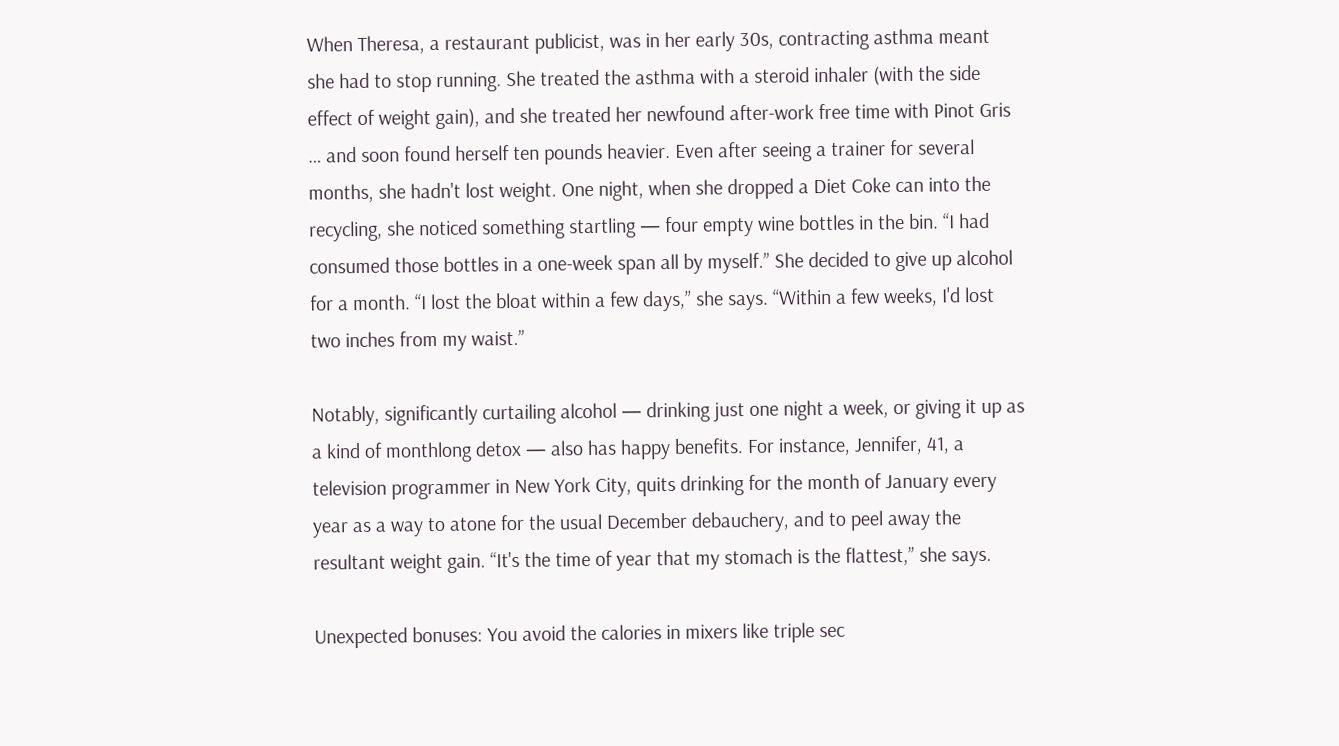When Theresa, a restaurant publicist, was in her early 30s, contracting asthma meant she had to stop running. She treated the asthma with a steroid inhaler (with the side effect of weight gain), and she treated her newfound after-work free time with Pinot Gris … and soon found herself ten pounds heavier. Even after seeing a trainer for several months, she hadn't lost weight. One night, when she dropped a Diet Coke can into the recycling, she noticed something startling — four empty wine bottles in the bin. “I had consumed those bottles in a one-week span all by myself.” She decided to give up alcohol for a month. “I lost the bloat within a few days,” she says. “Within a few weeks, I'd lost two inches from my waist.”

Notably, significantly curtailing alcohol — drinking just one night a week, or giving it up as a kind of monthlong detox — also has happy benefits. For instance, Jennifer, 41, a television programmer in New York City, quits drinking for the month of January every year as a way to atone for the usual December debauchery, and to peel away the resultant weight gain. “It's the time of year that my stomach is the flattest,” she says.

Unexpected bonuses: You avoid the calories in mixers like triple sec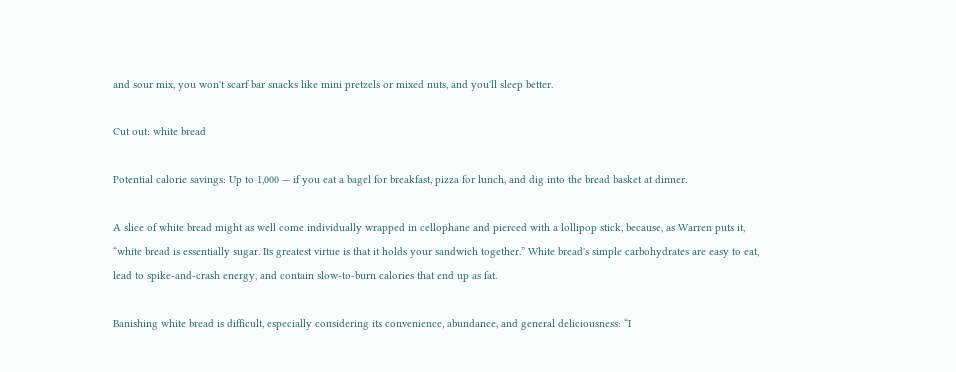and sour mix, you won't scarf bar snacks like mini pretzels or mixed nuts, and you'll sleep better.

Cut out: white bread

Potential calorie savings: Up to 1,000 — if you eat a bagel for breakfast, pizza for lunch, and dig into the bread basket at dinner.

A slice of white bread might as well come individually wrapped in cellophane and pierced with a lollipop stick, because, as Warren puts it, “white bread is essentially sugar. Its greatest virtue is that it holds your sandwich together.” White bread's simple carbohydrates are easy to eat, lead to spike-and-crash energy, and contain slow-to-burn calories that end up as fat.

Banishing white bread is difficult, especially considering its convenience, abundance, and general deliciousness: “I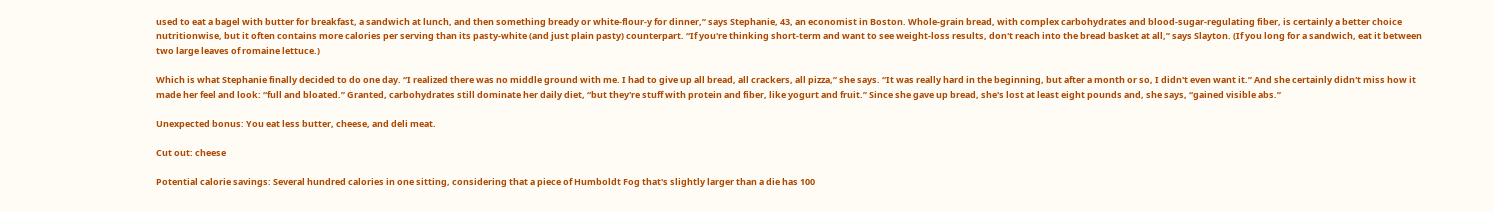used to eat a bagel with butter for breakfast, a sandwich at lunch, and then something bready or white-flour-y for dinner,” says Stephanie, 43, an economist in Boston. Whole-grain bread, with complex carbohydrates and blood-sugar-regulating fiber, is certainly a better choice nutritionwise, but it often contains more calories per serving than its pasty-white (and just plain pasty) counterpart. “If you're thinking short-term and want to see weight-loss results, don't reach into the bread basket at all,” says Slayton. (If you long for a sandwich, eat it between two large leaves of romaine lettuce.)

Which is what Stephanie finally decided to do one day. “I realized there was no middle ground with me. I had to give up all bread, all crackers, all pizza,” she says. “It was really hard in the beginning, but after a month or so, I didn't even want it.” And she certainly didn't miss how it made her feel and look: “full and bloated.” Granted, carbohydrates still dominate her daily diet, “but they're stuff with protein and fiber, like yogurt and fruit.” Since she gave up bread, she's lost at least eight pounds and, she says, “gained visible abs.”

Unexpected bonus: You eat less butter, cheese, and deli meat.

Cut out: cheese

Potential calorie savings: Several hundred calories in one sitting, considering that a piece of Humboldt Fog that's slightly larger than a die has 100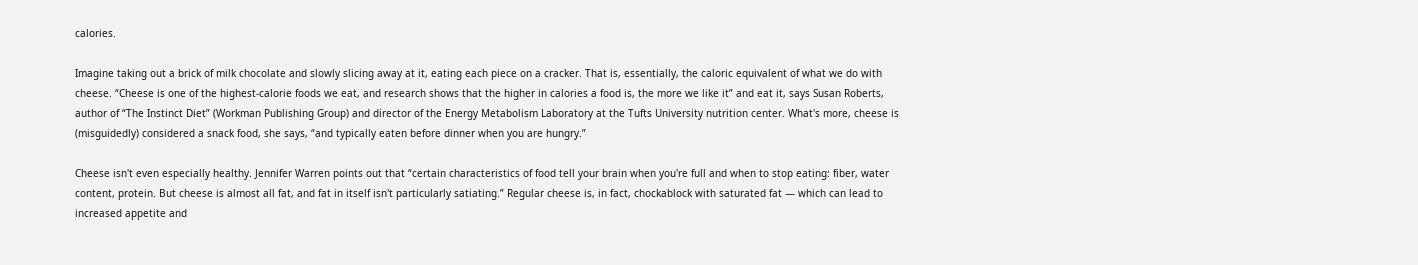calories.

Imagine taking out a brick of milk chocolate and slowly slicing away at it, eating each piece on a cracker. That is, essentially, the caloric equivalent of what we do with cheese. “Cheese is one of the highest-calorie foods we eat, and research shows that the higher in calories a food is, the more we like it” and eat it, says Susan Roberts, author of “The Instinct Diet” (Workman Publishing Group) and director of the Energy Metabolism Laboratory at the Tufts University nutrition center. What's more, cheese is (misguidedly) considered a snack food, she says, “and typically eaten before dinner when you are hungry.”

Cheese isn't even especially healthy. Jennifer Warren points out that “certain characteristics of food tell your brain when you're full and when to stop eating: fiber, water content, protein. But cheese is almost all fat, and fat in itself isn't particularly satiating.” Regular cheese is, in fact, chockablock with saturated fat — which can lead to increased appetite and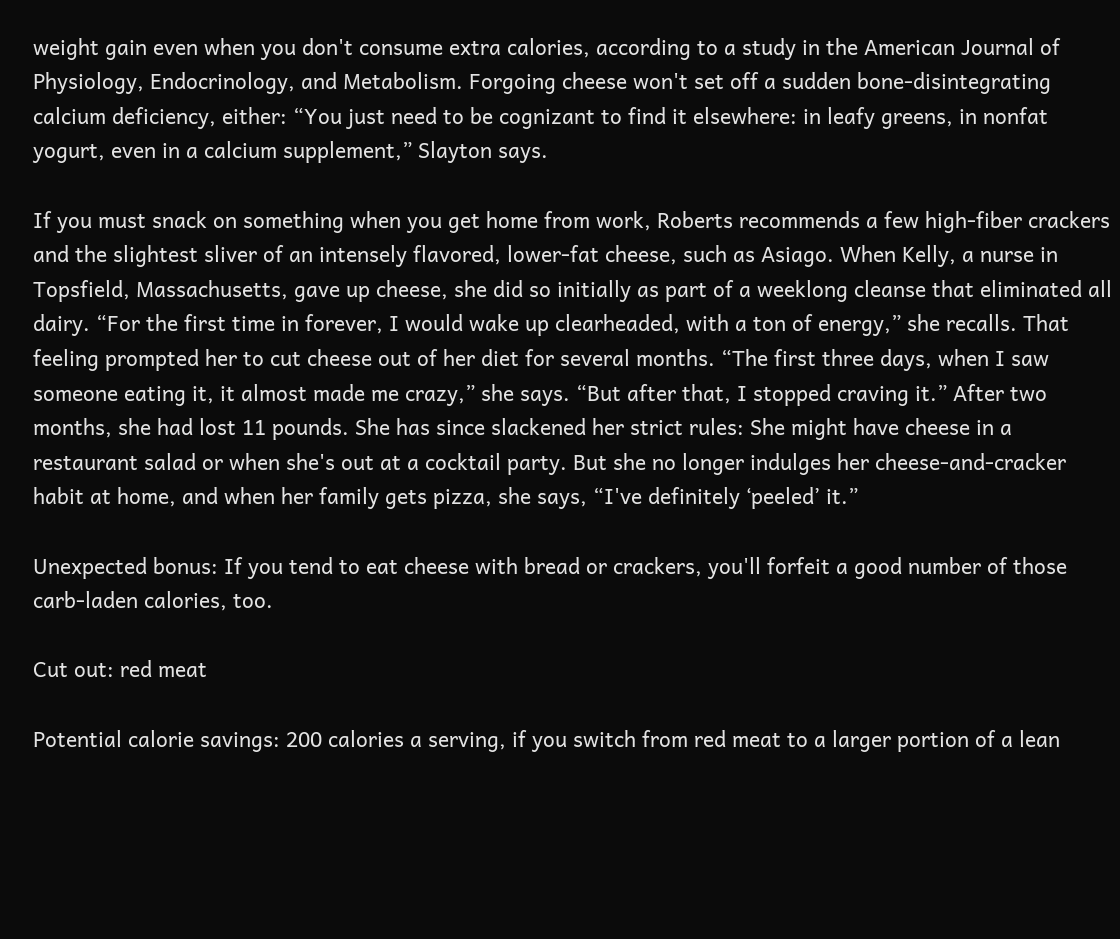weight gain even when you don't consume extra calories, according to a study in the American Journal of Physiology, Endocrinology, and Metabolism. Forgoing cheese won't set off a sudden bone-disintegrating calcium deficiency, either: “You just need to be cognizant to find it elsewhere: in leafy greens, in nonfat yogurt, even in a calcium supplement,” Slayton says.

If you must snack on something when you get home from work, Roberts recommends a few high-fiber crackers and the slightest sliver of an intensely flavored, lower-fat cheese, such as Asiago. When Kelly, a nurse in Topsfield, Massachusetts, gave up cheese, she did so initially as part of a weeklong cleanse that eliminated all dairy. “For the first time in forever, I would wake up clearheaded, with a ton of energy,” she recalls. That feeling prompted her to cut cheese out of her diet for several months. “The first three days, when I saw someone eating it, it almost made me crazy,” she says. “But after that, I stopped craving it.” After two months, she had lost 11 pounds. She has since slackened her strict rules: She might have cheese in a restaurant salad or when she's out at a cocktail party. But she no longer indulges her cheese-and-cracker habit at home, and when her family gets pizza, she says, “I've definitely ‘peeled’ it.”

Unexpected bonus: If you tend to eat cheese with bread or crackers, you'll forfeit a good number of those carb-laden calories, too.

Cut out: red meat

Potential calorie savings: 200 calories a serving, if you switch from red meat to a larger portion of a lean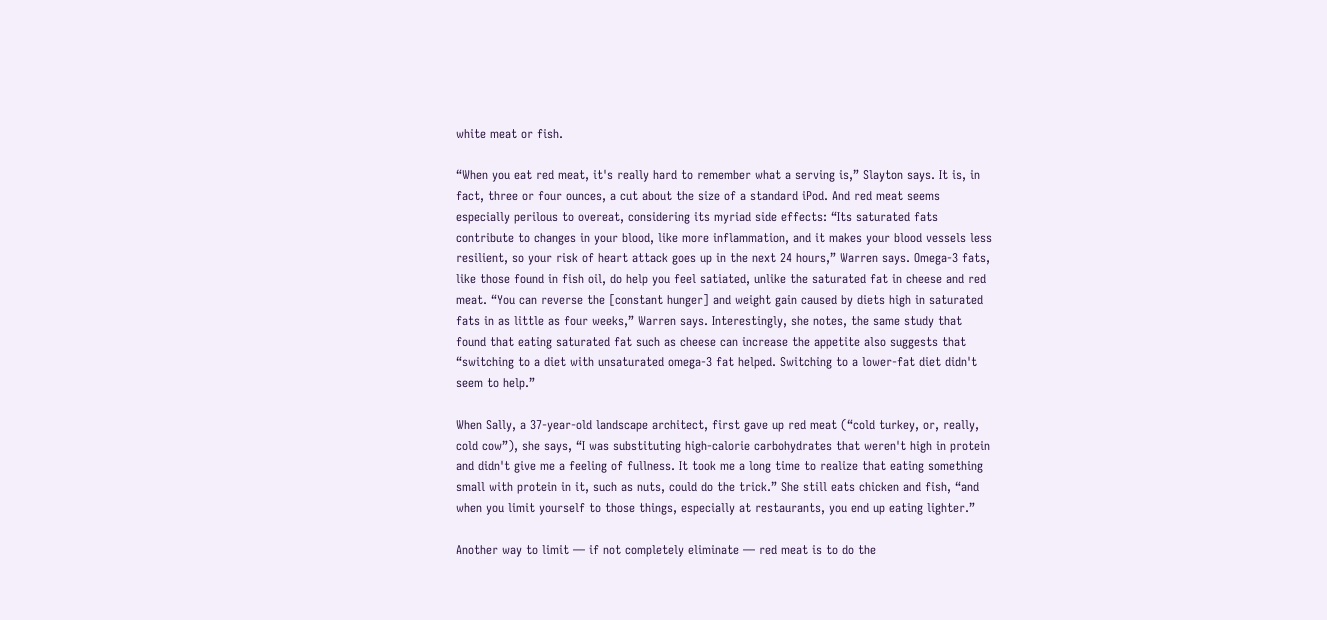white meat or fish.

“When you eat red meat, it's really hard to remember what a serving is,” Slayton says. It is, in fact, three or four ounces, a cut about the size of a standard iPod. And red meat seems especially perilous to overeat, considering its myriad side effects: “Its saturated fats contribute to changes in your blood, like more inflammation, and it makes your blood vessels less resilient, so your risk of heart attack goes up in the next 24 hours,” Warren says. Omega-3 fats, like those found in fish oil, do help you feel satiated, unlike the saturated fat in cheese and red meat. “You can reverse the [constant hunger] and weight gain caused by diets high in saturated fats in as little as four weeks,” Warren says. Interestingly, she notes, the same study that found that eating saturated fat such as cheese can increase the appetite also suggests that “switching to a diet with unsaturated omega-3 fat helped. Switching to a lower-fat diet didn't seem to help.”

When Sally, a 37-year-old landscape architect, first gave up red meat (“cold turkey, or, really, cold cow”), she says, “I was substituting high-calorie carbohydrates that weren't high in protein and didn't give me a feeling of fullness. It took me a long time to realize that eating something small with protein in it, such as nuts, could do the trick.” She still eats chicken and fish, “and when you limit yourself to those things, especially at restaurants, you end up eating lighter.”

Another way to limit — if not completely eliminate — red meat is to do the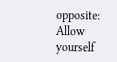opposite: Allow yourself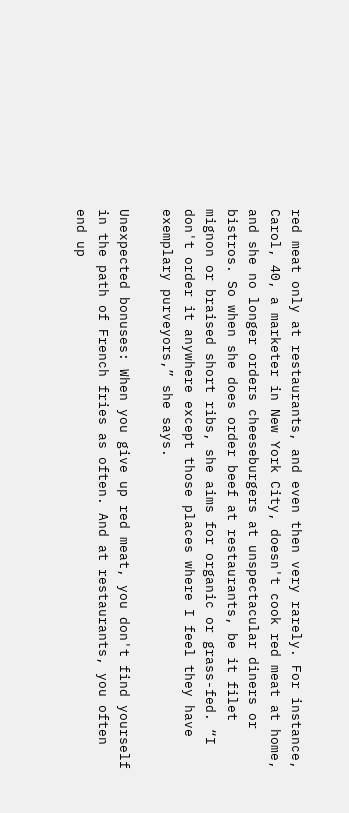red meat only at restaurants, and even then very rarely. For instance, Carol, 40, a marketer in New York City, doesn't cook red meat at home, and she no longer orders cheeseburgers at unspectacular diners or bistros. So when she does order beef at restaurants, be it filet mignon or braised short ribs, she aims for organic or grass-fed. “I don't order it anywhere except those places where I feel they have exemplary purveyors,” she says.

Unexpected bonuses: When you give up red meat, you don't find yourself in the path of French fries as often. And at restaurants, you often end up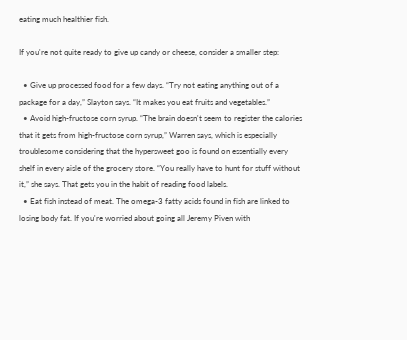eating much healthier fish.

If you're not quite ready to give up candy or cheese, consider a smaller step:

  • Give up processed food for a few days. “Try not eating anything out of a package for a day,” Slayton says. “It makes you eat fruits and vegetables.”
  • Avoid high-fructose corn syrup. “The brain doesn't seem to register the calories that it gets from high-fructose corn syrup,” Warren says, which is especially troublesome considering that the hypersweet goo is found on essentially every shelf in every aisle of the grocery store. “You really have to hunt for stuff without it,” she says. That gets you in the habit of reading food labels.
  • Eat fish instead of meat. The omega-3 fatty acids found in fish are linked to losing body fat. If you're worried about going all Jeremy Piven with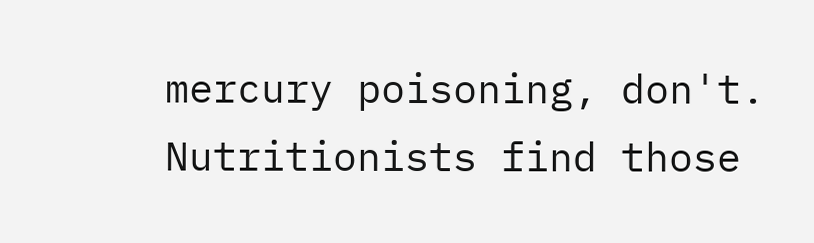mercury poisoning, don't. Nutritionists find those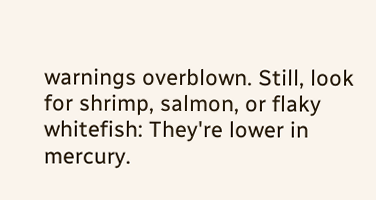warnings overblown. Still, look for shrimp, salmon, or flaky whitefish: They're lower in mercury.